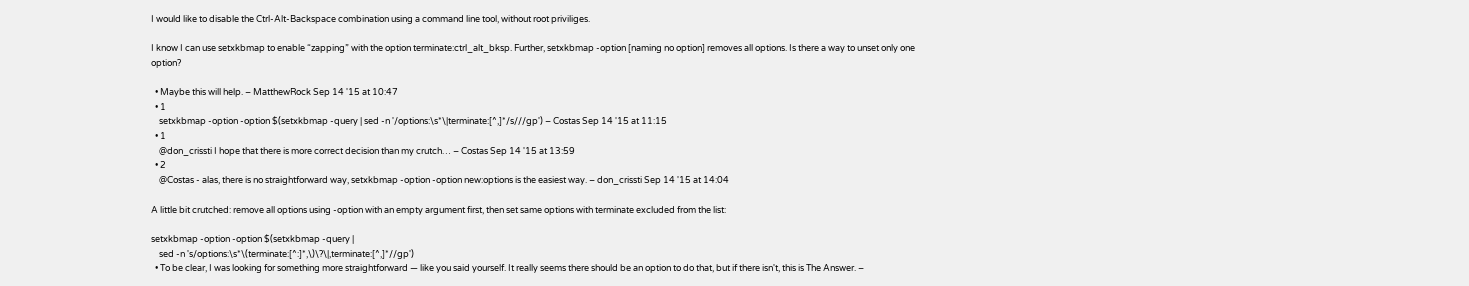I would like to disable the Ctrl-Alt-Backspace combination using a command line tool, without root priviliges.

I know I can use setxkbmap to enable “zapping” with the option terminate:ctrl_alt_bksp. Further, setxkbmap -option [naming no option] removes all options. Is there a way to unset only one option?

  • Maybe this will help. – MatthewRock Sep 14 '15 at 10:47
  • 1
    setxkbmap -option -option $(setxkbmap -query | sed -n '/options:\s*\|terminate:[^,]*/s///gp') – Costas Sep 14 '15 at 11:15
  • 1
    @don_crissti I hope that there is more correct decision than my crutch… – Costas Sep 14 '15 at 13:59
  • 2
    @Costas - alas, there is no straightforward way, setxkbmap -option -option new:options is the easiest way. – don_crissti Sep 14 '15 at 14:04

A little bit crutched: remove all options using -option with an empty argument first, then set same options with terminate excluded from the list:

setxkbmap -option -option $(setxkbmap -query |
    sed -n 's/options:\s*\(terminate:[^:]*,\)\?\|,terminate:[^,]*//gp')
  • To be clear, I was looking for something more straightforward — like you said yourself. It really seems there should be an option to do that, but if there isn't, this is The Answer. –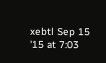xebtl Sep 15 '15 at 7:03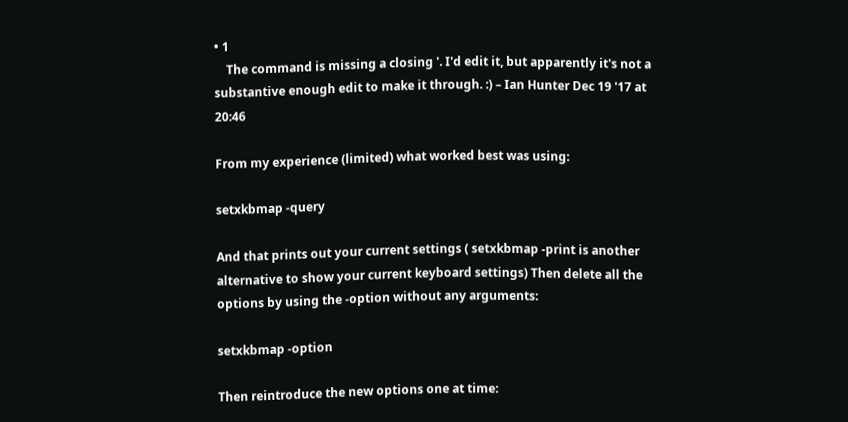• 1
    The command is missing a closing '. I'd edit it, but apparently it's not a substantive enough edit to make it through. :) – Ian Hunter Dec 19 '17 at 20:46

From my experience (limited) what worked best was using:

setxkbmap -query

And that prints out your current settings ( setxkbmap -print is another alternative to show your current keyboard settings) Then delete all the options by using the -option without any arguments:

setxkbmap -option

Then reintroduce the new options one at time: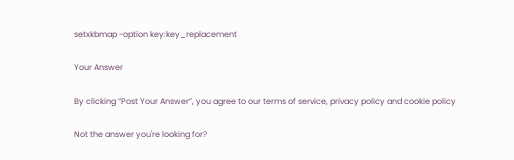setxkbmap -option key:key_replacement

Your Answer

By clicking “Post Your Answer”, you agree to our terms of service, privacy policy and cookie policy

Not the answer you're looking for?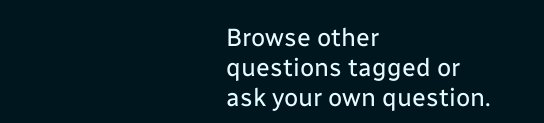Browse other questions tagged or ask your own question.